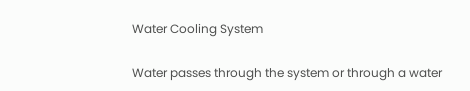Water Cooling System

Water passes through the system or through a water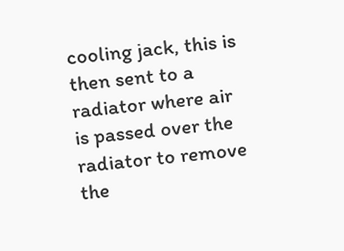cooling jack, this is then sent to a radiator where air is passed over the radiator to remove the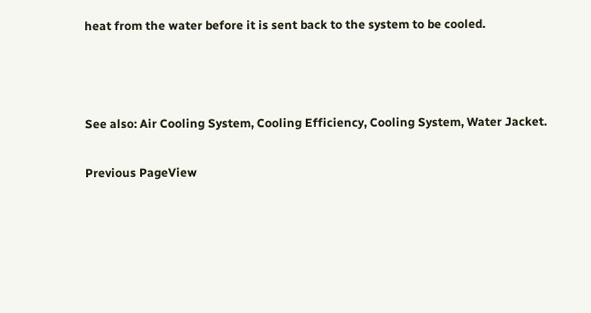heat from the water before it is sent back to the system to be cooled.



See also: Air Cooling System, Cooling Efficiency, Cooling System, Water Jacket.

Previous PageView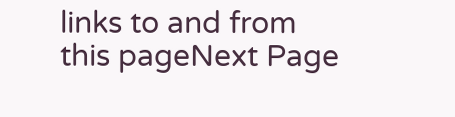links to and from this pageNext Page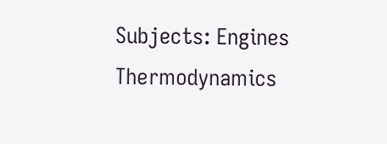Subjects: Engines Thermodynamics